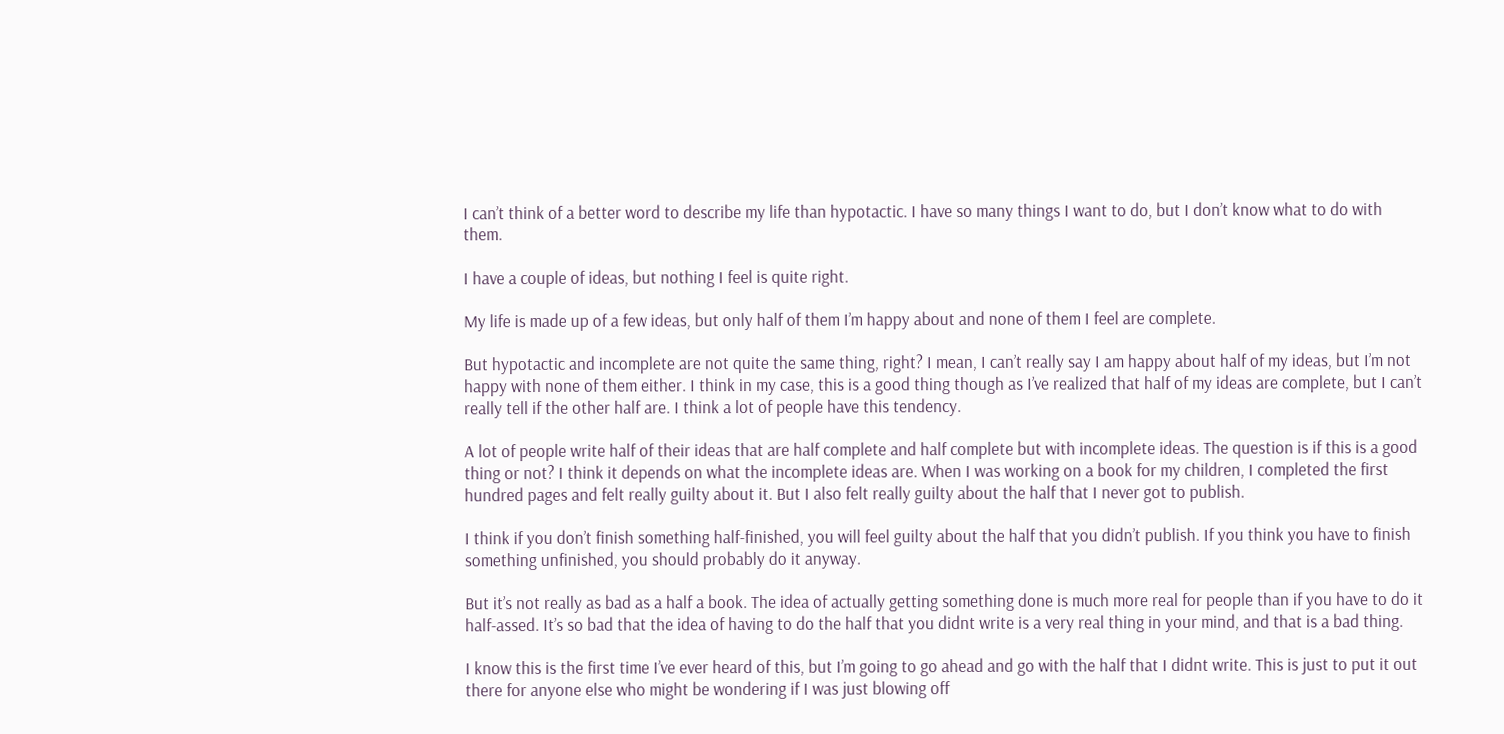I can’t think of a better word to describe my life than hypotactic. I have so many things I want to do, but I don’t know what to do with them.

I have a couple of ideas, but nothing I feel is quite right.

My life is made up of a few ideas, but only half of them I’m happy about and none of them I feel are complete.

But hypotactic and incomplete are not quite the same thing, right? I mean, I can’t really say I am happy about half of my ideas, but I’m not happy with none of them either. I think in my case, this is a good thing though as I’ve realized that half of my ideas are complete, but I can’t really tell if the other half are. I think a lot of people have this tendency.

A lot of people write half of their ideas that are half complete and half complete but with incomplete ideas. The question is if this is a good thing or not? I think it depends on what the incomplete ideas are. When I was working on a book for my children, I completed the first hundred pages and felt really guilty about it. But I also felt really guilty about the half that I never got to publish.

I think if you don’t finish something half-finished, you will feel guilty about the half that you didn’t publish. If you think you have to finish something unfinished, you should probably do it anyway.

But it’s not really as bad as a half a book. The idea of actually getting something done is much more real for people than if you have to do it half-assed. It’s so bad that the idea of having to do the half that you didnt write is a very real thing in your mind, and that is a bad thing.

I know this is the first time I’ve ever heard of this, but I’m going to go ahead and go with the half that I didnt write. This is just to put it out there for anyone else who might be wondering if I was just blowing off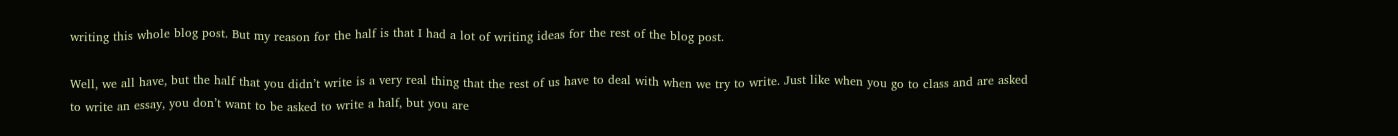writing this whole blog post. But my reason for the half is that I had a lot of writing ideas for the rest of the blog post.

Well, we all have, but the half that you didn’t write is a very real thing that the rest of us have to deal with when we try to write. Just like when you go to class and are asked to write an essay, you don’t want to be asked to write a half, but you are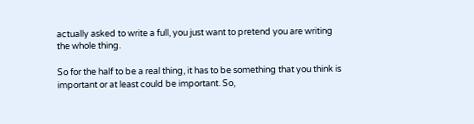actually asked to write a full, you just want to pretend you are writing the whole thing.

So for the half to be a real thing, it has to be something that you think is important or at least could be important. So,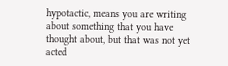hypotactic, means you are writing about something that you have thought about, but that was not yet acted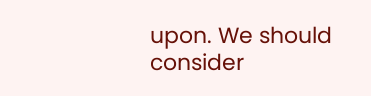upon. We should consider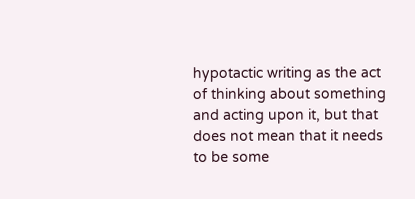hypotactic writing as the act of thinking about something and acting upon it, but that does not mean that it needs to be some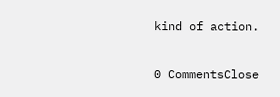kind of action.

0 CommentsClose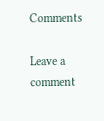Comments

Leave a comment